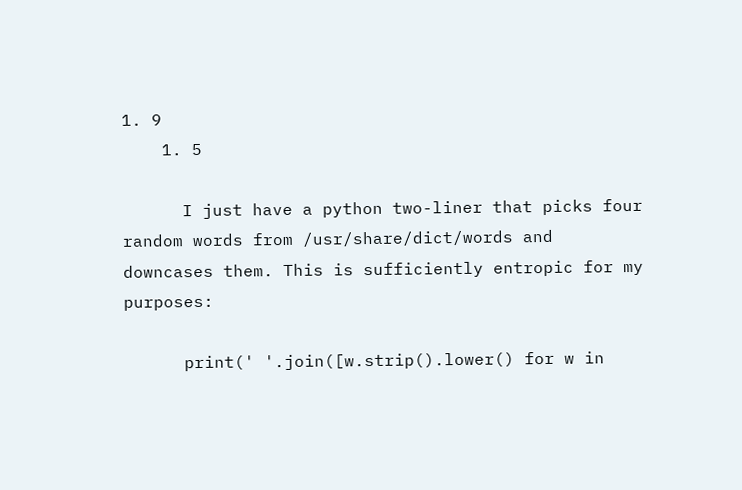1. 9
    1. 5

      I just have a python two-liner that picks four random words from /usr/share/dict/words and downcases them. This is sufficiently entropic for my purposes:

      print(' '.join([w.strip().lower() for w in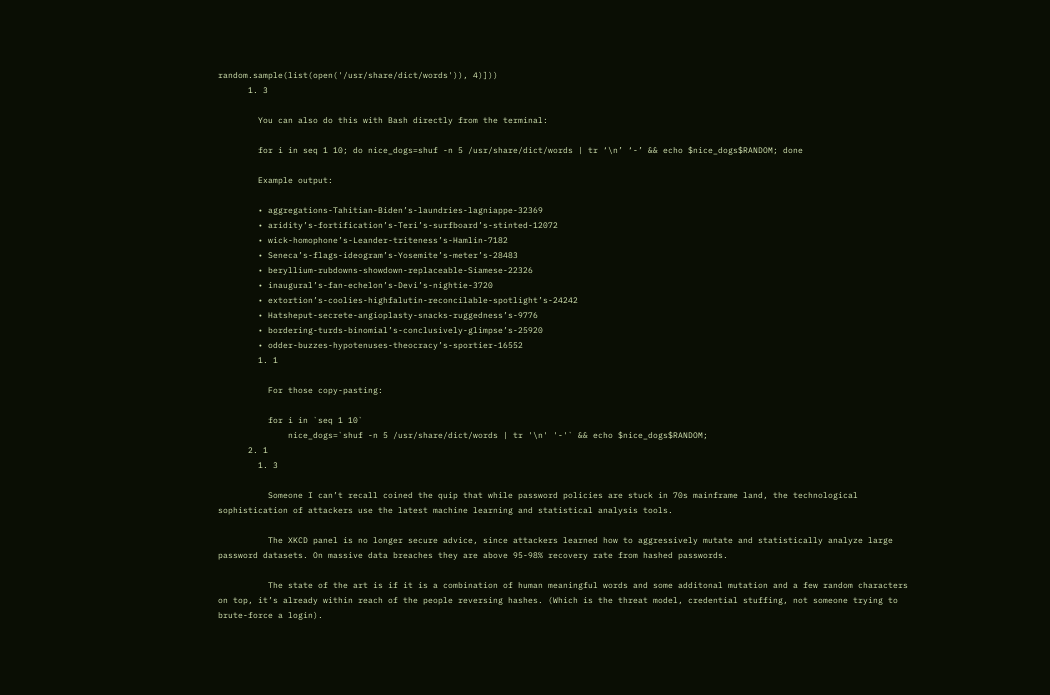random.sample(list(open('/usr/share/dict/words')), 4)]))
      1. 3

        You can also do this with Bash directly from the terminal:

        for i in seq 1 10; do nice_dogs=shuf -n 5 /usr/share/dict/words | tr ‘\n’ ‘-’ && echo $nice_dogs$RANDOM; done

        Example output:

        • aggregations-Tahitian-Biden’s-laundries-lagniappe-32369
        • aridity’s-fortification’s-Teri’s-surfboard’s-stinted-12072
        • wick-homophone’s-Leander-triteness’s-Hamlin-7182
        • Seneca’s-flags-ideogram’s-Yosemite’s-meter’s-28483
        • beryllium-rubdowns-showdown-replaceable-Siamese-22326
        • inaugural’s-fan-echelon’s-Devi’s-nightie-3720
        • extortion’s-coolies-highfalutin-reconcilable-spotlight’s-24242
        • Hatsheput-secrete-angioplasty-snacks-ruggedness’s-9776
        • bordering-turds-binomial’s-conclusively-glimpse’s-25920
        • odder-buzzes-hypotenuses-theocracy’s-sportier-16552
        1. 1

          For those copy-pasting:

          for i in `seq 1 10`
              nice_dogs=`shuf -n 5 /usr/share/dict/words | tr '\n' '-'` && echo $nice_dogs$RANDOM;
      2. 1
        1. 3

          Someone I can’t recall coined the quip that while password policies are stuck in 70s mainframe land, the technological sophistication of attackers use the latest machine learning and statistical analysis tools.

          The XKCD panel is no longer secure advice, since attackers learned how to aggressively mutate and statistically analyze large password datasets. On massive data breaches they are above 95-98% recovery rate from hashed passwords.

          The state of the art is if it is a combination of human meaningful words and some additonal mutation and a few random characters on top, it’s already within reach of the people reversing hashes. (Which is the threat model, credential stuffing, not someone trying to brute-force a login).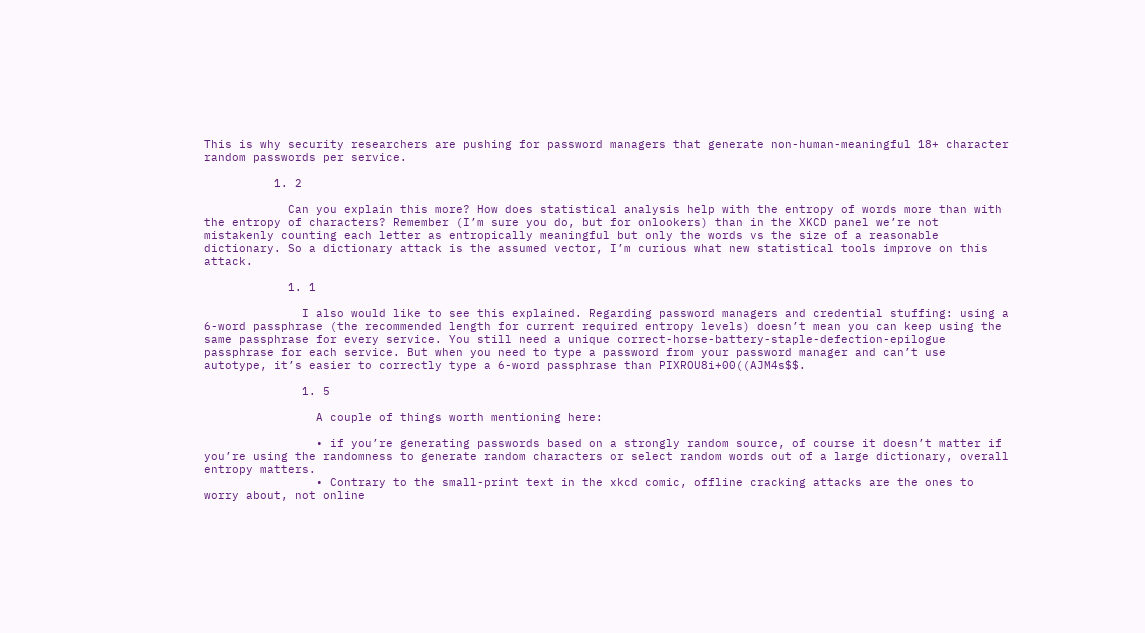This is why security researchers are pushing for password managers that generate non-human-meaningful 18+ character random passwords per service.

          1. 2

            Can you explain this more? How does statistical analysis help with the entropy of words more than with the entropy of characters? Remember (I’m sure you do, but for onlookers) than in the XKCD panel we’re not mistakenly counting each letter as entropically meaningful but only the words vs the size of a reasonable dictionary. So a dictionary attack is the assumed vector, I’m curious what new statistical tools improve on this attack.

            1. 1

              I also would like to see this explained. Regarding password managers and credential stuffing: using a 6-word passphrase (the recommended length for current required entropy levels) doesn’t mean you can keep using the same passphrase for every service. You still need a unique correct-horse-battery-staple-defection-epilogue passphrase for each service. But when you need to type a password from your password manager and can’t use autotype, it’s easier to correctly type a 6-word passphrase than PIXROU8i+00((AJM4s$$.

              1. 5

                A couple of things worth mentioning here:

                • if you’re generating passwords based on a strongly random source, of course it doesn’t matter if you’re using the randomness to generate random characters or select random words out of a large dictionary, overall entropy matters.
                • Contrary to the small-print text in the xkcd comic, offline cracking attacks are the ones to worry about, not online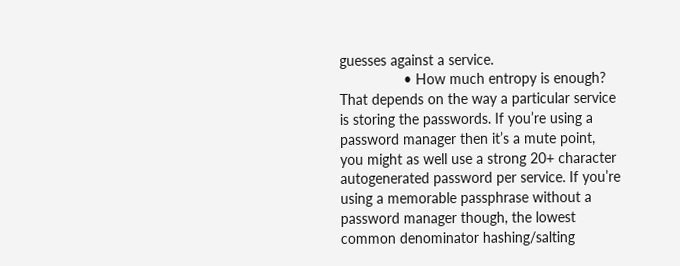guesses against a service.
                • How much entropy is enough? That depends on the way a particular service is storing the passwords. If you’re using a password manager then it’s a mute point, you might as well use a strong 20+ character autogenerated password per service. If you’re using a memorable passphrase without a password manager though, the lowest common denominator hashing/salting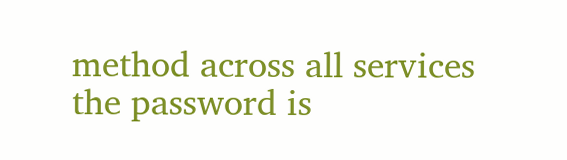method across all services the password is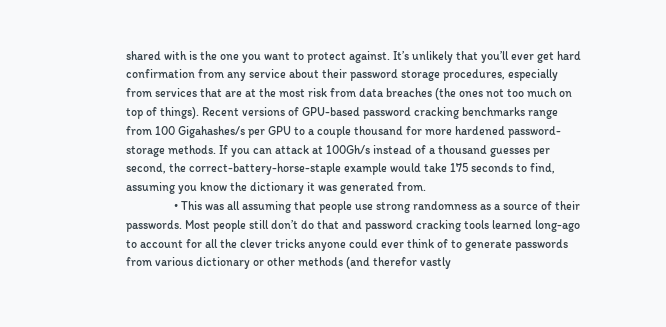shared with is the one you want to protect against. It’s unlikely that you’ll ever get hard confirmation from any service about their password storage procedures, especially from services that are at the most risk from data breaches (the ones not too much on top of things). Recent versions of GPU-based password cracking benchmarks range from 100 Gigahashes/s per GPU to a couple thousand for more hardened password-storage methods. If you can attack at 100Gh/s instead of a thousand guesses per second, the correct-battery-horse-staple example would take 175 seconds to find, assuming you know the dictionary it was generated from.
                • This was all assuming that people use strong randomness as a source of their passwords. Most people still don’t do that and password cracking tools learned long-ago to account for all the clever tricks anyone could ever think of to generate passwords from various dictionary or other methods (and therefor vastly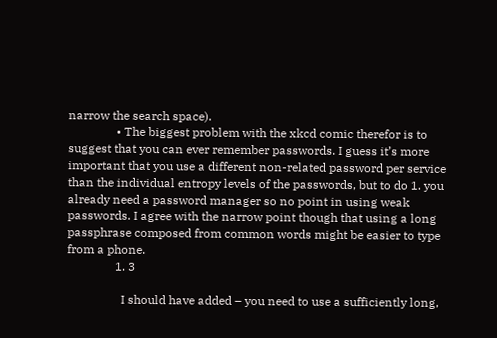narrow the search space).
                • The biggest problem with the xkcd comic therefor is to suggest that you can ever remember passwords. I guess it’s more important that you use a different non-related password per service than the individual entropy levels of the passwords, but to do 1. you already need a password manager so no point in using weak passwords. I agree with the narrow point though that using a long passphrase composed from common words might be easier to type from a phone.
                1. 3

                  I should have added – you need to use a sufficiently long,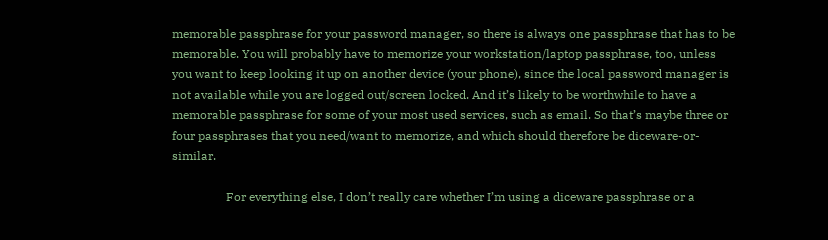memorable passphrase for your password manager, so there is always one passphrase that has to be memorable. You will probably have to memorize your workstation/laptop passphrase, too, unless you want to keep looking it up on another device (your phone), since the local password manager is not available while you are logged out/screen locked. And it’s likely to be worthwhile to have a memorable passphrase for some of your most used services, such as email. So that’s maybe three or four passphrases that you need/want to memorize, and which should therefore be diceware-or-similar.

                  For everything else, I don’t really care whether I’m using a diceware passphrase or a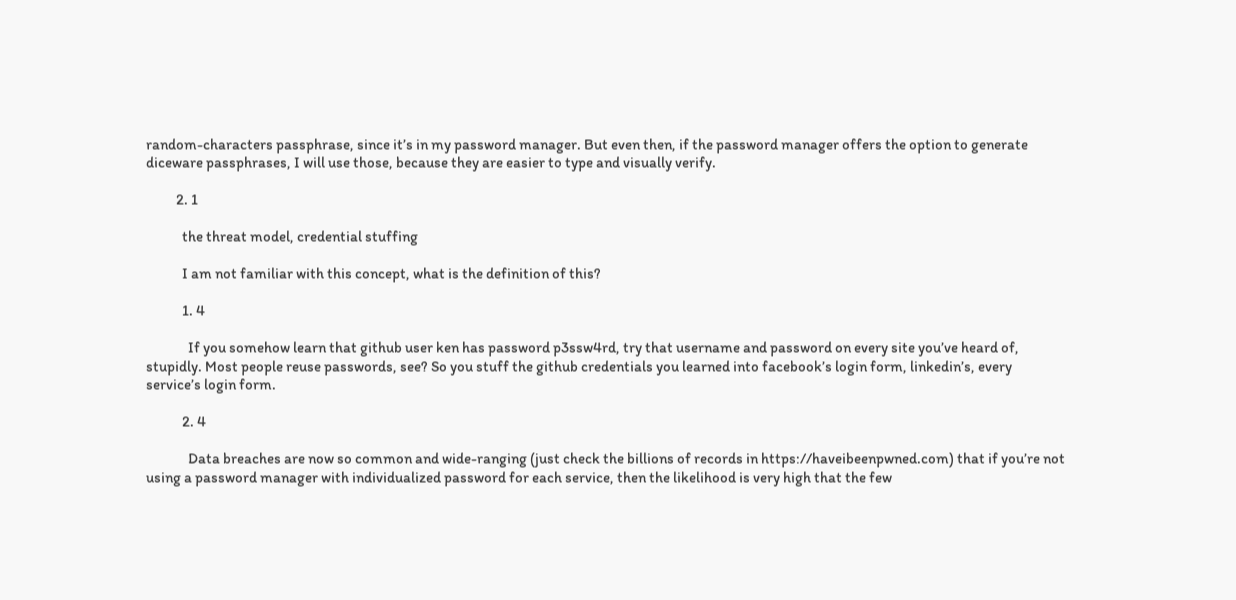random-characters passphrase, since it’s in my password manager. But even then, if the password manager offers the option to generate diceware passphrases, I will use those, because they are easier to type and visually verify.

          2. 1

            the threat model, credential stuffing

            I am not familiar with this concept, what is the definition of this?

            1. 4

              If you somehow learn that github user ken has password p3ssw4rd, try that username and password on every site you’ve heard of, stupidly. Most people reuse passwords, see? So you stuff the github credentials you learned into facebook’s login form, linkedin’s, every service’s login form.

            2. 4

              Data breaches are now so common and wide-ranging (just check the billions of records in https://haveibeenpwned.com) that if you’re not using a password manager with individualized password for each service, then the likelihood is very high that the few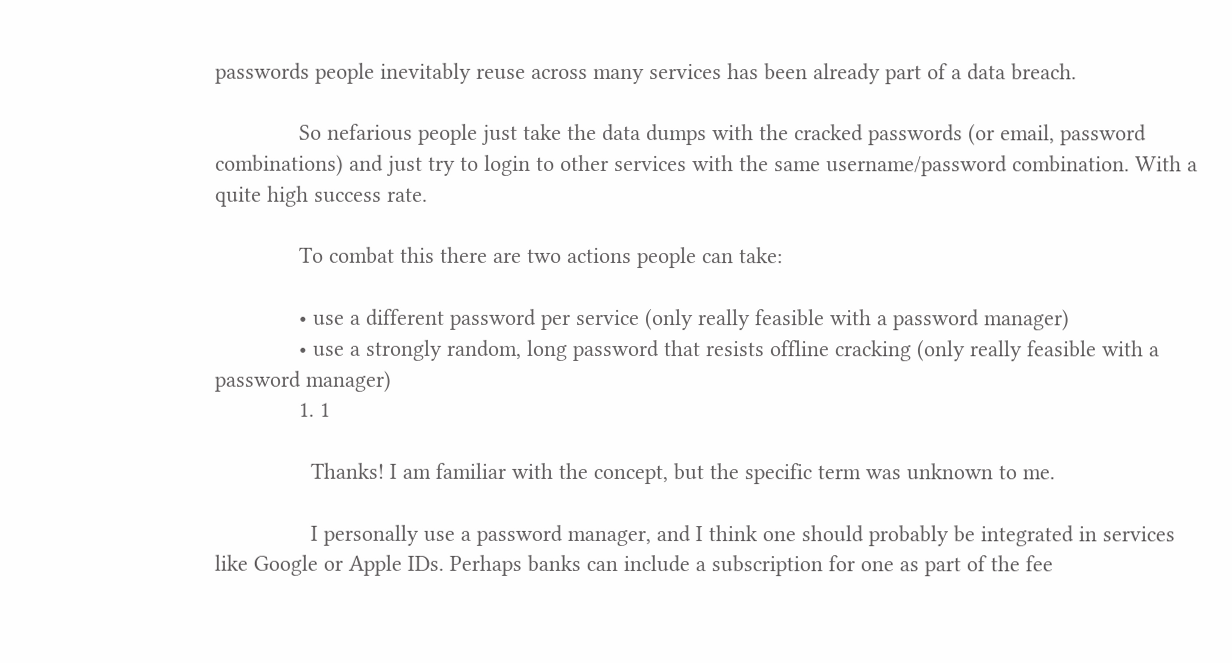passwords people inevitably reuse across many services has been already part of a data breach.

              So nefarious people just take the data dumps with the cracked passwords (or email, password combinations) and just try to login to other services with the same username/password combination. With a quite high success rate.

              To combat this there are two actions people can take:

              • use a different password per service (only really feasible with a password manager)
              • use a strongly random, long password that resists offline cracking (only really feasible with a password manager)
              1. 1

                Thanks! I am familiar with the concept, but the specific term was unknown to me.

                I personally use a password manager, and I think one should probably be integrated in services like Google or Apple IDs. Perhaps banks can include a subscription for one as part of the fee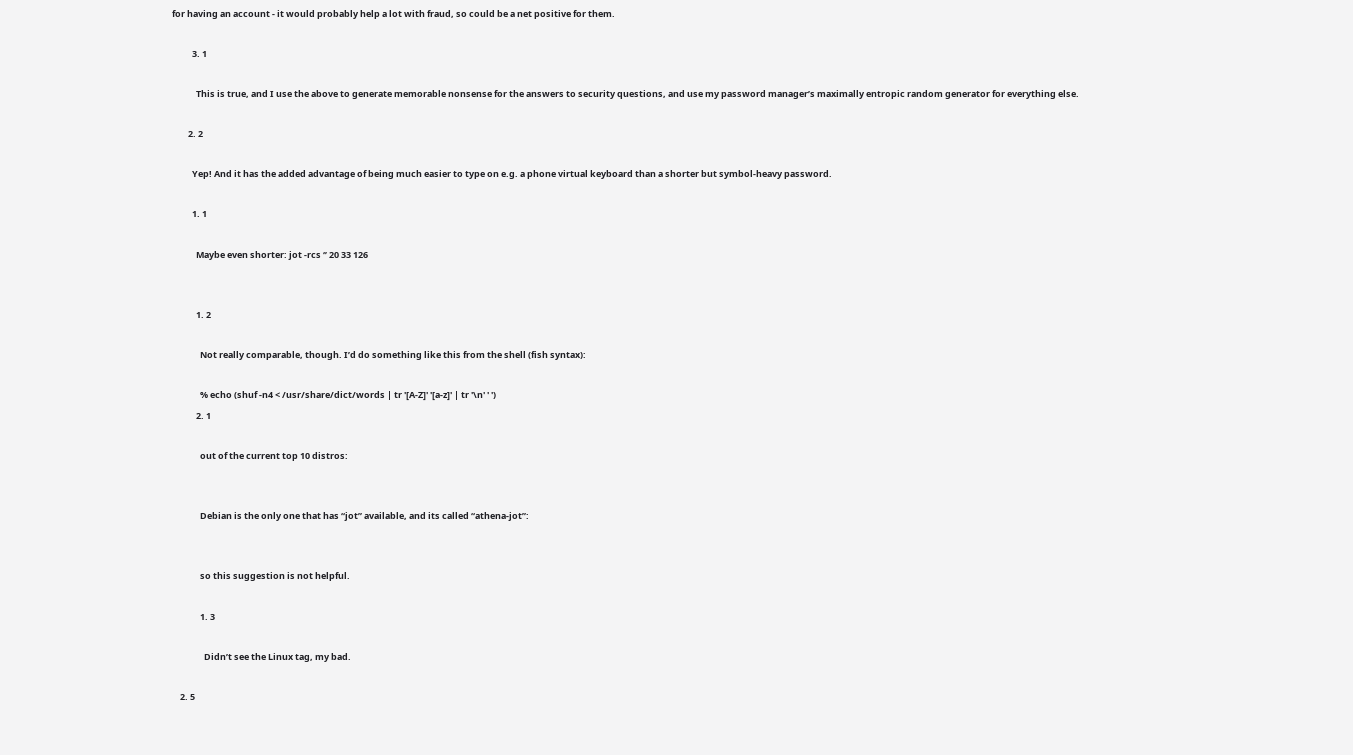for having an account - it would probably help a lot with fraud, so could be a net positive for them.

          3. 1

            This is true, and I use the above to generate memorable nonsense for the answers to security questions, and use my password manager’s maximally entropic random generator for everything else.

        2. 2

          Yep! And it has the added advantage of being much easier to type on e.g. a phone virtual keyboard than a shorter but symbol-heavy password.

          1. 1

            Maybe even shorter: jot -rcs ‘’ 20 33 126


            1. 2

              Not really comparable, though. I’d do something like this from the shell (fish syntax):

              % echo (shuf -n4 < /usr/share/dict/words | tr '[A-Z]' '[a-z]' | tr '\n' ' ')
            2. 1

              out of the current top 10 distros:


              Debian is the only one that has “jot” available, and its called “athena-jot”:


              so this suggestion is not helpful.

              1. 3

                Didn’t see the Linux tag, my bad.

    2. 5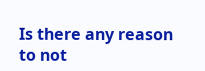Is there any reason to not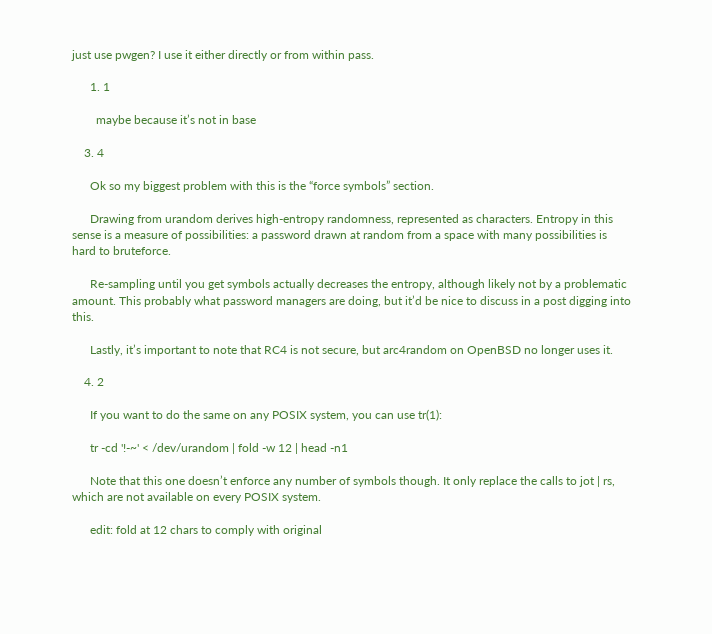just use pwgen? I use it either directly or from within pass.

      1. 1

        maybe because it’s not in base

    3. 4

      Ok so my biggest problem with this is the “force symbols” section.

      Drawing from urandom derives high-entropy randomness, represented as characters. Entropy in this sense is a measure of possibilities: a password drawn at random from a space with many possibilities is hard to bruteforce.

      Re-sampling until you get symbols actually decreases the entropy, although likely not by a problematic amount. This probably what password managers are doing, but it’d be nice to discuss in a post digging into this.

      Lastly, it’s important to note that RC4 is not secure, but arc4random on OpenBSD no longer uses it.

    4. 2

      If you want to do the same on any POSIX system, you can use tr(1):

      tr -cd '!-~' < /dev/urandom | fold -w 12 | head -n1

      Note that this one doesn’t enforce any number of symbols though. It only replace the calls to jot | rs, which are not available on every POSIX system.

      edit: fold at 12 chars to comply with original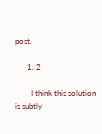post.

      1. 2

        I think this solution is subtly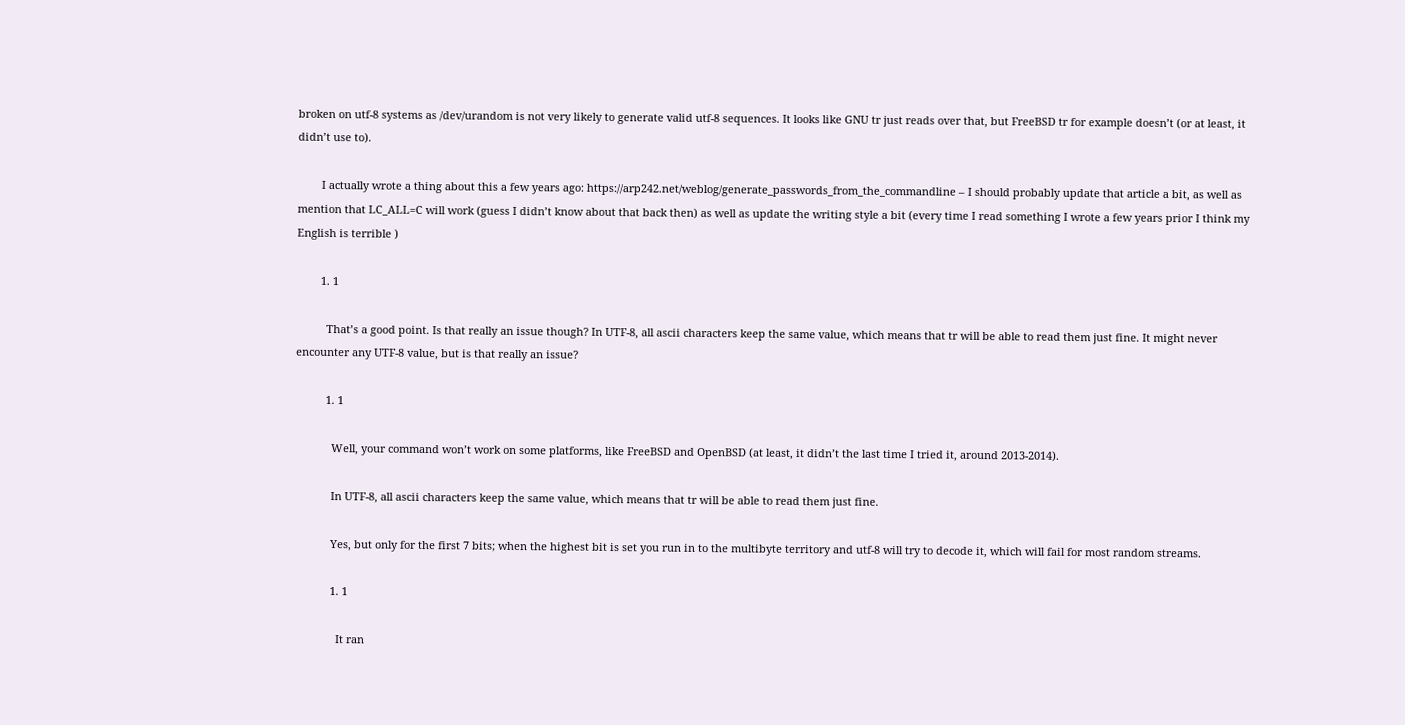broken on utf-8 systems as /dev/urandom is not very likely to generate valid utf-8 sequences. It looks like GNU tr just reads over that, but FreeBSD tr for example doesn’t (or at least, it didn’t use to).

        I actually wrote a thing about this a few years ago: https://arp242.net/weblog/generate_passwords_from_the_commandline – I should probably update that article a bit, as well as mention that LC_ALL=C will work (guess I didn’t know about that back then) as well as update the writing style a bit (every time I read something I wrote a few years prior I think my English is terrible )

        1. 1

          That’s a good point. Is that really an issue though? In UTF-8, all ascii characters keep the same value, which means that tr will be able to read them just fine. It might never encounter any UTF-8 value, but is that really an issue?

          1. 1

            Well, your command won’t work on some platforms, like FreeBSD and OpenBSD (at least, it didn’t the last time I tried it, around 2013-2014).

            In UTF-8, all ascii characters keep the same value, which means that tr will be able to read them just fine.

            Yes, but only for the first 7 bits; when the highest bit is set you run in to the multibyte territory and utf-8 will try to decode it, which will fail for most random streams.

            1. 1

              It ran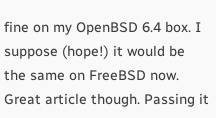fine on my OpenBSD 6.4 box. I suppose (hope!) it would be the same on FreeBSD now. Great article though. Passing it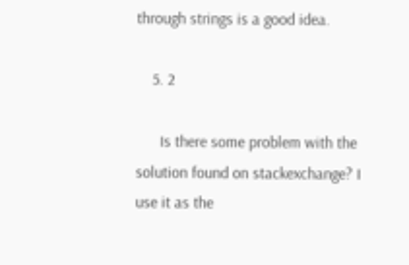through strings is a good idea.

    5. 2

      Is there some problem with the solution found on stackexchange? I use it as the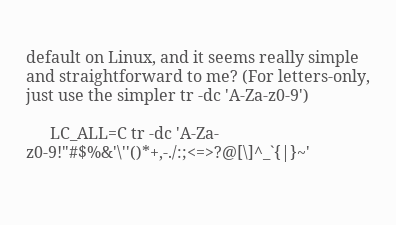default on Linux, and it seems really simple and straightforward to me? (For letters-only, just use the simpler tr -dc 'A-Za-z0-9')

      LC_ALL=C tr -dc 'A-Za-z0-9!"#$%&'\''()*+,-./:;<=>?@[\]^_`{|}~'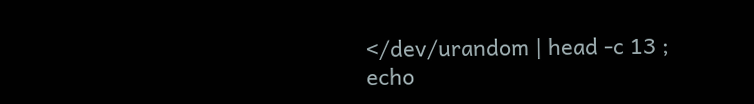</dev/urandom | head -c 13 ; echo